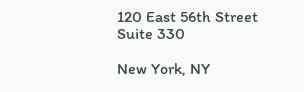120 East 56th Street Suite 330

New York, NY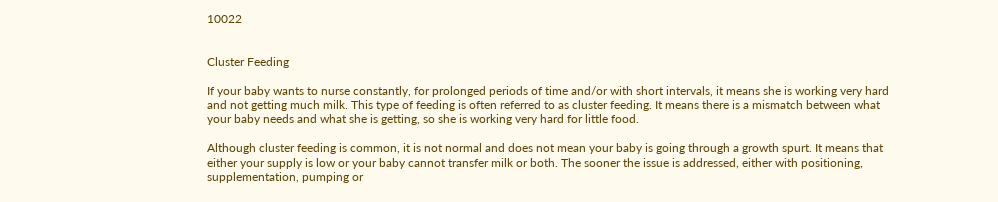10022


Cluster Feeding

If your baby wants to nurse constantly, for prolonged periods of time and/or with short intervals, it means she is working very hard and not getting much milk. This type of feeding is often referred to as cluster feeding. It means there is a mismatch between what your baby needs and what she is getting, so she is working very hard for little food.

Although cluster feeding is common, it is not normal and does not mean your baby is going through a growth spurt. It means that either your supply is low or your baby cannot transfer milk or both. The sooner the issue is addressed, either with positioning, supplementation, pumping or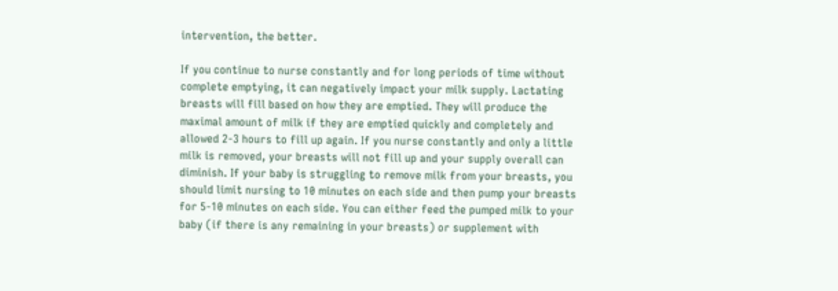intervention, the better.

If you continue to nurse constantly and for long periods of time without complete emptying, it can negatively impact your milk supply. Lactating breasts will fill based on how they are emptied. They will produce the maximal amount of milk if they are emptied quickly and completely and allowed 2-3 hours to fill up again. If you nurse constantly and only a little milk is removed, your breasts will not fill up and your supply overall can diminish. If your baby is struggling to remove milk from your breasts, you should limit nursing to 10 minutes on each side and then pump your breasts for 5-10 minutes on each side. You can either feed the pumped milk to your baby (if there is any remaining in your breasts) or supplement with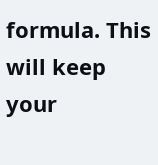formula. This will keep your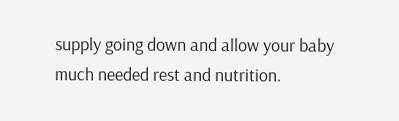supply going down and allow your baby much needed rest and nutrition.